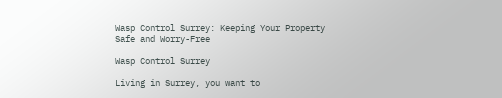Wasp Control Surrey: Keeping Your Property Safe and Worry-Free

Wasp Control Surrey

Living in Surrey, you want to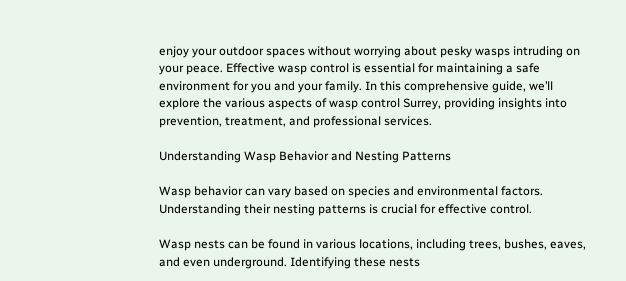enjoy your outdoor spaces without worrying about pesky wasps intruding on your peace. Effective wasp control is essential for maintaining a safe environment for you and your family. In this comprehensive guide, we’ll explore the various aspects of wasp control Surrey, providing insights into prevention, treatment, and professional services.

Understanding Wasp Behavior and Nesting Patterns

Wasp behavior can vary based on species and environmental factors. Understanding their nesting patterns is crucial for effective control.

Wasp nests can be found in various locations, including trees, bushes, eaves, and even underground. Identifying these nests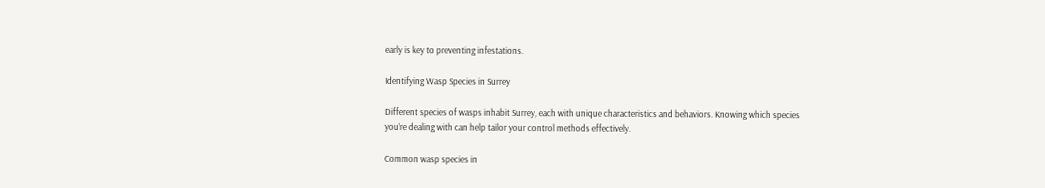early is key to preventing infestations.

Identifying Wasp Species in Surrey

Different species of wasps inhabit Surrey, each with unique characteristics and behaviors. Knowing which species you’re dealing with can help tailor your control methods effectively.

Common wasp species in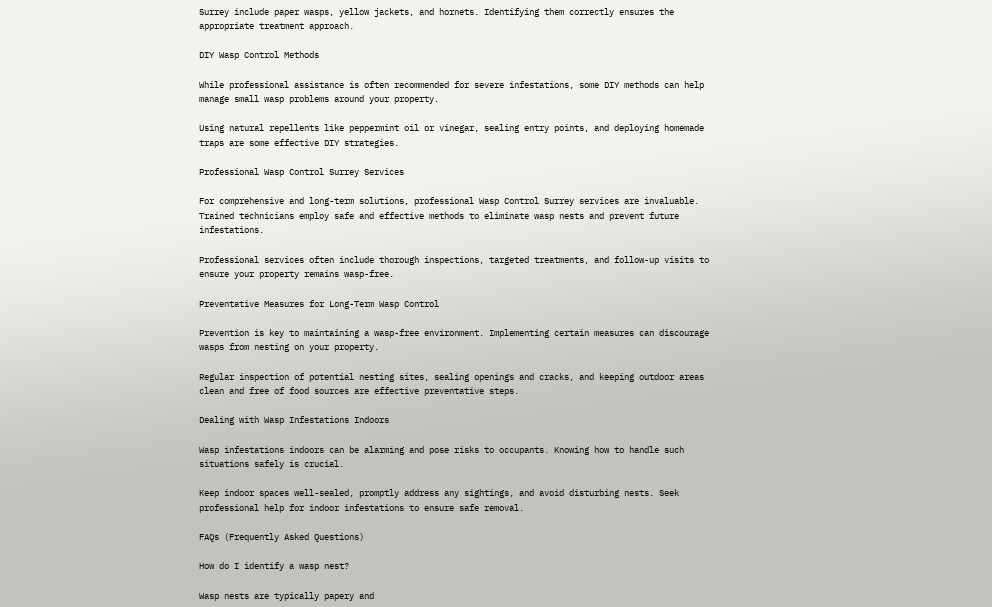Surrey include paper wasps, yellow jackets, and hornets. Identifying them correctly ensures the appropriate treatment approach.

DIY Wasp Control Methods

While professional assistance is often recommended for severe infestations, some DIY methods can help manage small wasp problems around your property.

Using natural repellents like peppermint oil or vinegar, sealing entry points, and deploying homemade traps are some effective DIY strategies.

Professional Wasp Control Surrey Services

For comprehensive and long-term solutions, professional Wasp Control Surrey services are invaluable. Trained technicians employ safe and effective methods to eliminate wasp nests and prevent future infestations.

Professional services often include thorough inspections, targeted treatments, and follow-up visits to ensure your property remains wasp-free.

Preventative Measures for Long-Term Wasp Control

Prevention is key to maintaining a wasp-free environment. Implementing certain measures can discourage wasps from nesting on your property.

Regular inspection of potential nesting sites, sealing openings and cracks, and keeping outdoor areas clean and free of food sources are effective preventative steps.

Dealing with Wasp Infestations Indoors

Wasp infestations indoors can be alarming and pose risks to occupants. Knowing how to handle such situations safely is crucial.

Keep indoor spaces well-sealed, promptly address any sightings, and avoid disturbing nests. Seek professional help for indoor infestations to ensure safe removal.

FAQs (Frequently Asked Questions)

How do I identify a wasp nest?

Wasp nests are typically papery and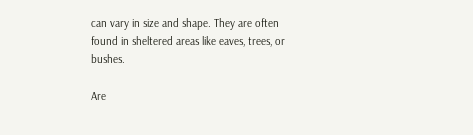can vary in size and shape. They are often found in sheltered areas like eaves, trees, or bushes.

Are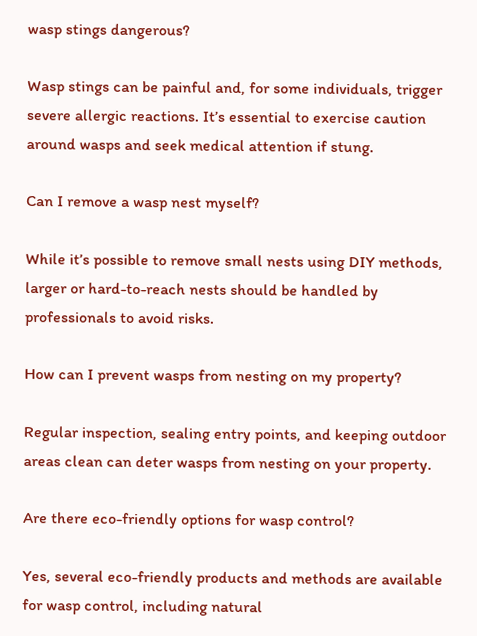wasp stings dangerous?

Wasp stings can be painful and, for some individuals, trigger severe allergic reactions. It’s essential to exercise caution around wasps and seek medical attention if stung.

Can I remove a wasp nest myself?

While it’s possible to remove small nests using DIY methods, larger or hard-to-reach nests should be handled by professionals to avoid risks.

How can I prevent wasps from nesting on my property?

Regular inspection, sealing entry points, and keeping outdoor areas clean can deter wasps from nesting on your property.

Are there eco-friendly options for wasp control?

Yes, several eco-friendly products and methods are available for wasp control, including natural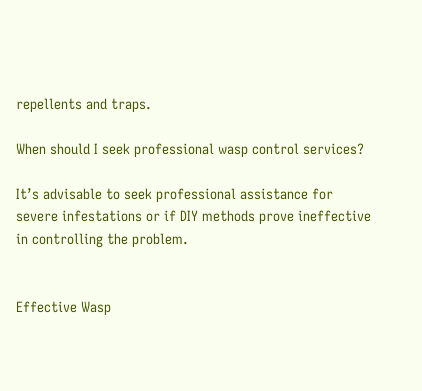repellents and traps.

When should I seek professional wasp control services?

It’s advisable to seek professional assistance for severe infestations or if DIY methods prove ineffective in controlling the problem.


Effective Wasp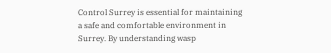Control Surrey is essential for maintaining a safe and comfortable environment in Surrey. By understanding wasp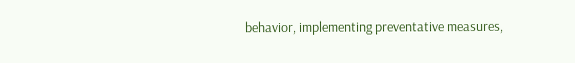behavior, implementing preventative measures,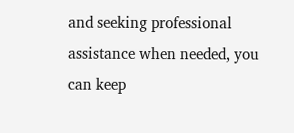and seeking professional assistance when needed, you can keep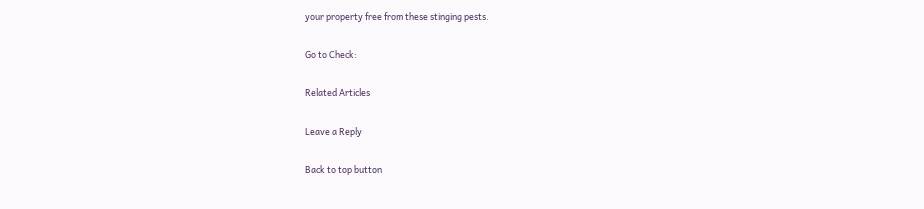your property free from these stinging pests.

Go to Check:

Related Articles

Leave a Reply

Back to top button